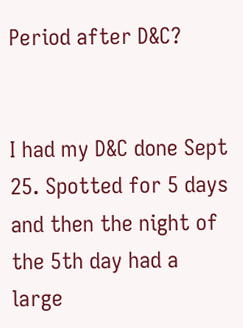Period after D&C?


I had my D&C done Sept 25. Spotted for 5 days and then the night of the 5th day had a large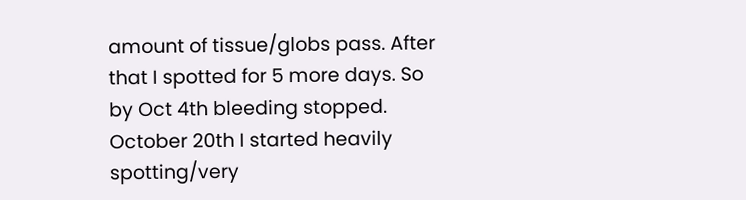amount of tissue/globs pass. After that I spotted for 5 more days. So by Oct 4th bleeding stopped. October 20th I started heavily spotting/very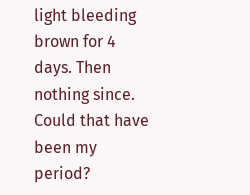light bleeding brown for 4 days. Then nothing since. Could that have been my period?